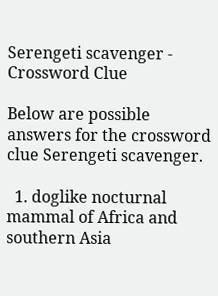Serengeti scavenger - Crossword Clue

Below are possible answers for the crossword clue Serengeti scavenger.

  1. doglike nocturnal mammal of Africa and southern Asia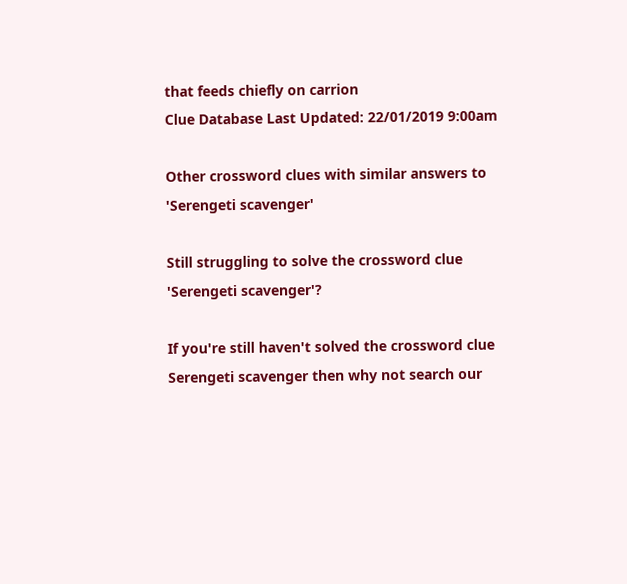that feeds chiefly on carrion
Clue Database Last Updated: 22/01/2019 9:00am

Other crossword clues with similar answers to 'Serengeti scavenger'

Still struggling to solve the crossword clue 'Serengeti scavenger'?

If you're still haven't solved the crossword clue Serengeti scavenger then why not search our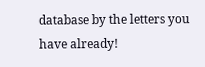database by the letters you have already!